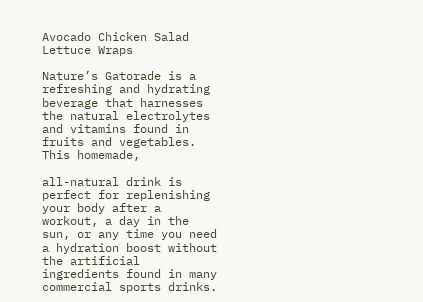Avocado Chicken Salad Lettuce Wraps

Nature’s Gatorade is a refreshing and hydrating beverage that harnesses the natural electrolytes and vitamins found in fruits and vegetables. This homemade,

all-natural drink is perfect for replenishing your body after a workout, a day in the sun, or any time you need a hydration boost without the artificial ingredients found in many commercial sports drinks.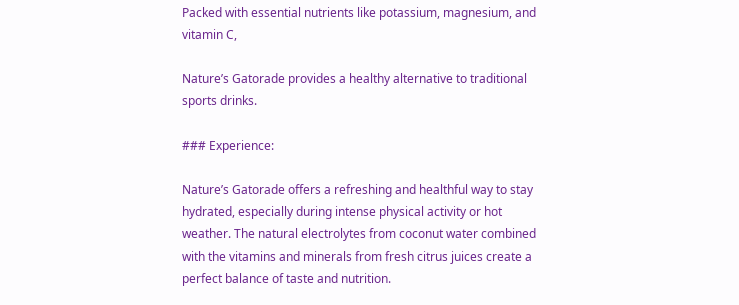Packed with essential nutrients like potassium, magnesium, and vitamin C,

Nature’s Gatorade provides a healthy alternative to traditional sports drinks.

### Experience:

Nature’s Gatorade offers a refreshing and healthful way to stay hydrated, especially during intense physical activity or hot weather. The natural electrolytes from coconut water combined with the vitamins and minerals from fresh citrus juices create a perfect balance of taste and nutrition.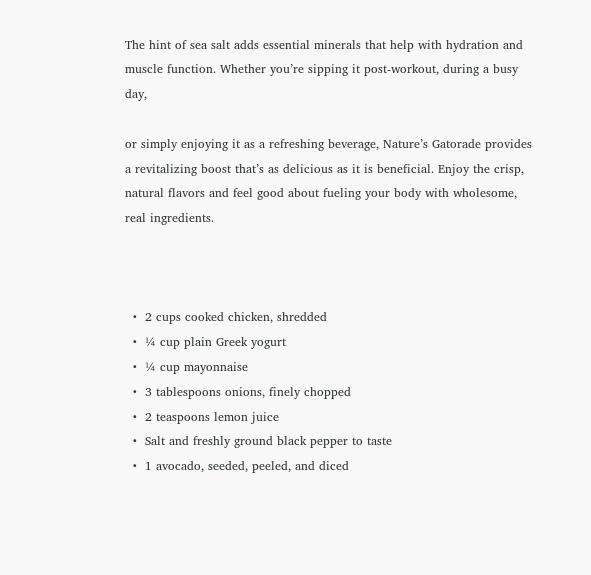The hint of sea salt adds essential minerals that help with hydration and muscle function. Whether you’re sipping it post-workout, during a busy day,

or simply enjoying it as a refreshing beverage, Nature’s Gatorade provides a revitalizing boost that’s as delicious as it is beneficial. Enjoy the crisp, natural flavors and feel good about fueling your body with wholesome, real ingredients.



  •  2 cups cooked chicken, shredded
  •  ¼ cup plain Greek yogurt
  •  ¼ cup mayonnaise
  •  3 tablespoons onions, finely chopped
  •  2 teaspoons lemon juice
  •  Salt and freshly ground black pepper to taste
  •  1 avocado, seeded, peeled, and diced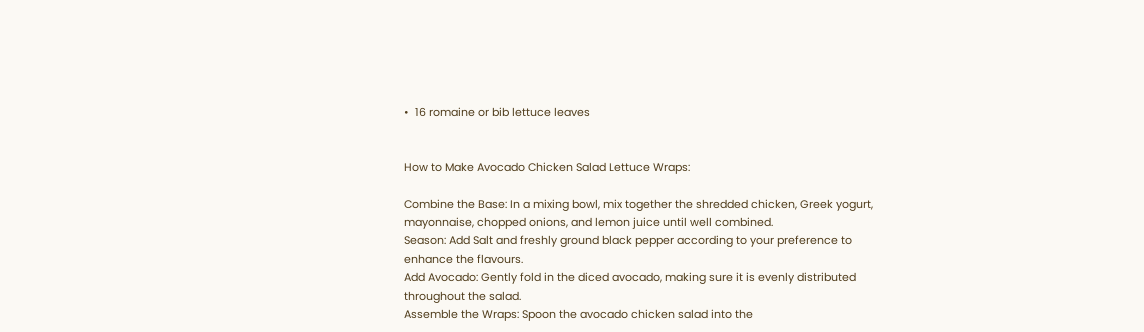•  16 romaine or bib lettuce leaves


How to Make Avocado Chicken Salad Lettuce Wraps:

Combine the Base: In a mixing bowl, mix together the shredded chicken, Greek yogurt, mayonnaise, chopped onions, and lemon juice until well combined.
Season: Add Salt and freshly ground black pepper according to your preference to enhance the flavours.
Add Avocado: Gently fold in the diced avocado, making sure it is evenly distributed throughout the salad.
Assemble the Wraps: Spoon the avocado chicken salad into the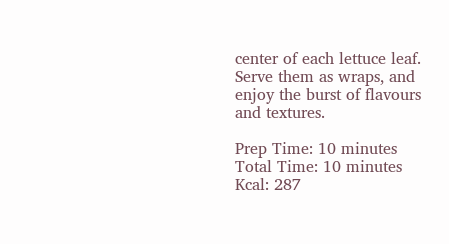center of each lettuce leaf. Serve them as wraps, and enjoy the burst of flavours and textures.

Prep Time: 10 minutes
Total Time: 10 minutes
Kcal: 287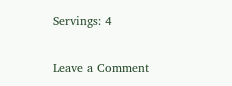Servings: 4

Leave a Comment